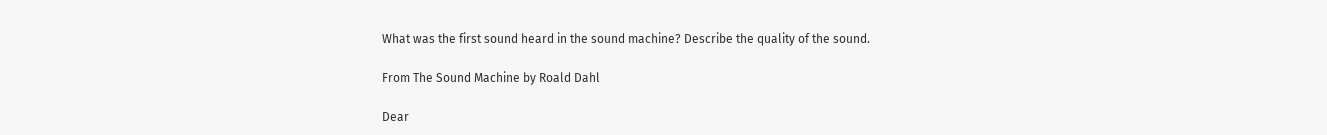What was the first sound heard in the sound machine? Describe the quality of the sound.

From The Sound Machine by Roald Dahl

Dear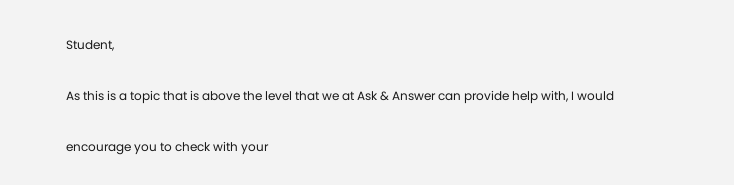Student,

As this is a topic that is above the level that we at Ask & Answer can provide help with, I would

encourage you to check with your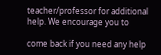teacher/professor for additional help. We encourage you to

come back if you need any help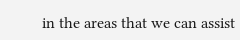in the areas that we can assist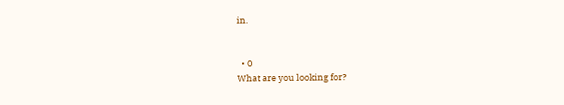in.


  • 0
What are you looking for?